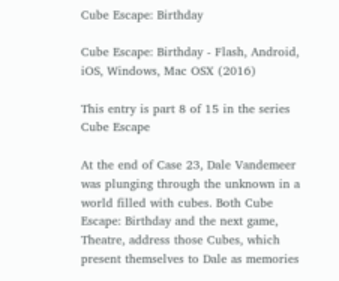Cube Escape: Birthday

Cube Escape: Birthday - Flash, Android, iOS, Windows, Mac OSX (2016)

This entry is part 8 of 15 in the series Cube Escape

At the end of Case 23, Dale Vandemeer was plunging through the unknown in a world filled with cubes. Both Cube Escape: Birthday and the next game, Theatre, address those Cubes, which present themselves to Dale as memories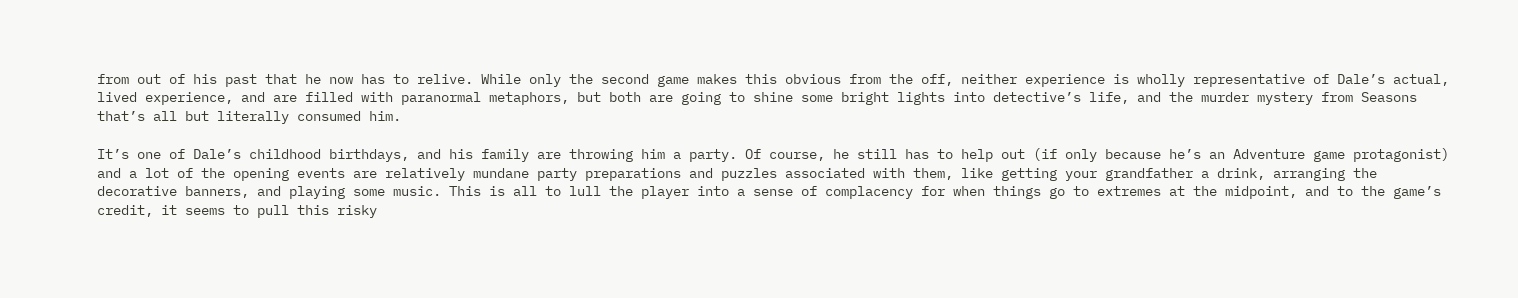from out of his past that he now has to relive. While only the second game makes this obvious from the off, neither experience is wholly representative of Dale’s actual, lived experience, and are filled with paranormal metaphors, but both are going to shine some bright lights into detective’s life, and the murder mystery from Seasons that’s all but literally consumed him.

It’s one of Dale’s childhood birthdays, and his family are throwing him a party. Of course, he still has to help out (if only because he’s an Adventure game protagonist) and a lot of the opening events are relatively mundane party preparations and puzzles associated with them, like getting your grandfather a drink, arranging the decorative banners, and playing some music. This is all to lull the player into a sense of complacency for when things go to extremes at the midpoint, and to the game’s credit, it seems to pull this risky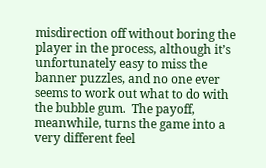misdirection off without boring the player in the process, although it’s unfortunately easy to miss the banner puzzles, and no one ever seems to work out what to do with the bubble gum.  The payoff, meanwhile, turns the game into a very different feel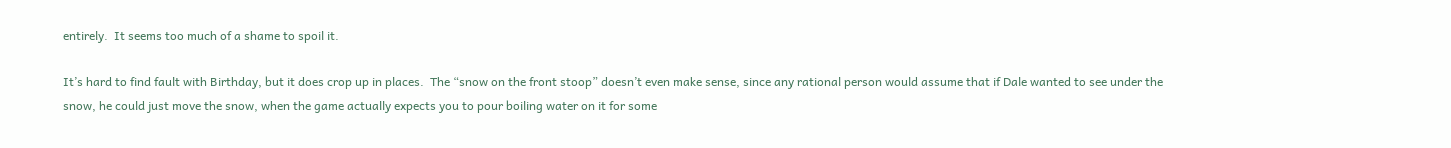entirely.  It seems too much of a shame to spoil it.

It’s hard to find fault with Birthday, but it does crop up in places.  The “snow on the front stoop” doesn’t even make sense, since any rational person would assume that if Dale wanted to see under the snow, he could just move the snow, when the game actually expects you to pour boiling water on it for some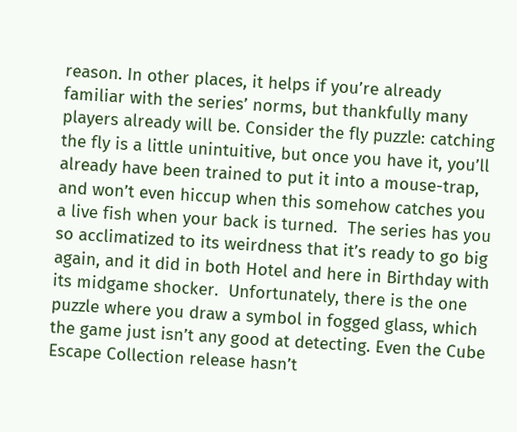reason. In other places, it helps if you’re already familiar with the series’ norms, but thankfully many players already will be. Consider the fly puzzle: catching the fly is a little unintuitive, but once you have it, you’ll already have been trained to put it into a mouse-trap, and won’t even hiccup when this somehow catches you a live fish when your back is turned.  The series has you so acclimatized to its weirdness that it’s ready to go big again, and it did in both Hotel and here in Birthday with its midgame shocker.  Unfortunately, there is the one puzzle where you draw a symbol in fogged glass, which the game just isn’t any good at detecting. Even the Cube Escape Collection release hasn’t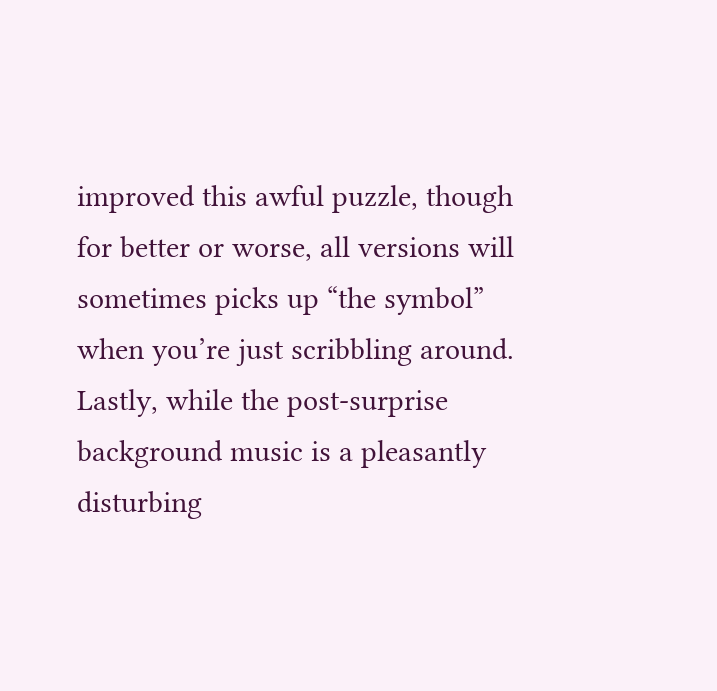improved this awful puzzle, though for better or worse, all versions will sometimes picks up “the symbol” when you’re just scribbling around. Lastly, while the post-surprise background music is a pleasantly disturbing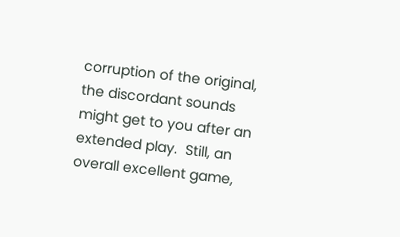corruption of the original, the discordant sounds might get to you after an extended play.  Still, an overall excellent game,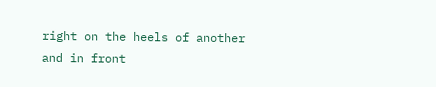right on the heels of another and in front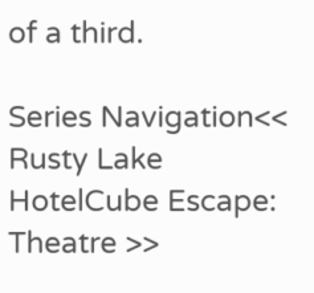of a third.

Series Navigation<< Rusty Lake HotelCube Escape: Theatre >>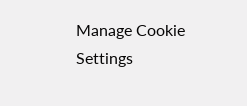Manage Cookie Settings